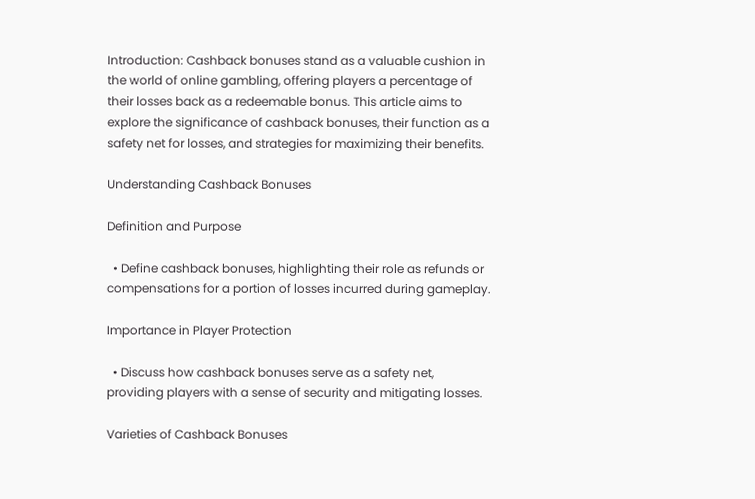Introduction: Cashback bonuses stand as a valuable cushion in the world of online gambling, offering players a percentage of their losses back as a redeemable bonus. This article aims to explore the significance of cashback bonuses, their function as a safety net for losses, and strategies for maximizing their benefits.

Understanding Cashback Bonuses

Definition and Purpose

  • Define cashback bonuses, highlighting their role as refunds or compensations for a portion of losses incurred during gameplay.

Importance in Player Protection

  • Discuss how cashback bonuses serve as a safety net, providing players with a sense of security and mitigating losses.

Varieties of Cashback Bonuses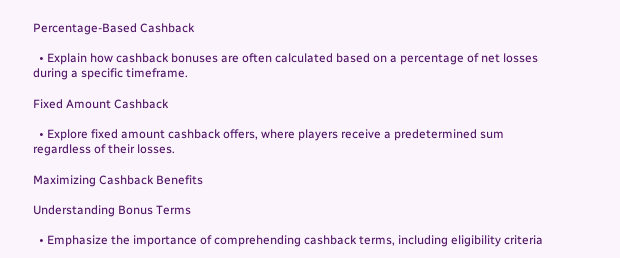Percentage-Based Cashback

  • Explain how cashback bonuses are often calculated based on a percentage of net losses during a specific timeframe.

Fixed Amount Cashback

  • Explore fixed amount cashback offers, where players receive a predetermined sum regardless of their losses.

Maximizing Cashback Benefits

Understanding Bonus Terms

  • Emphasize the importance of comprehending cashback terms, including eligibility criteria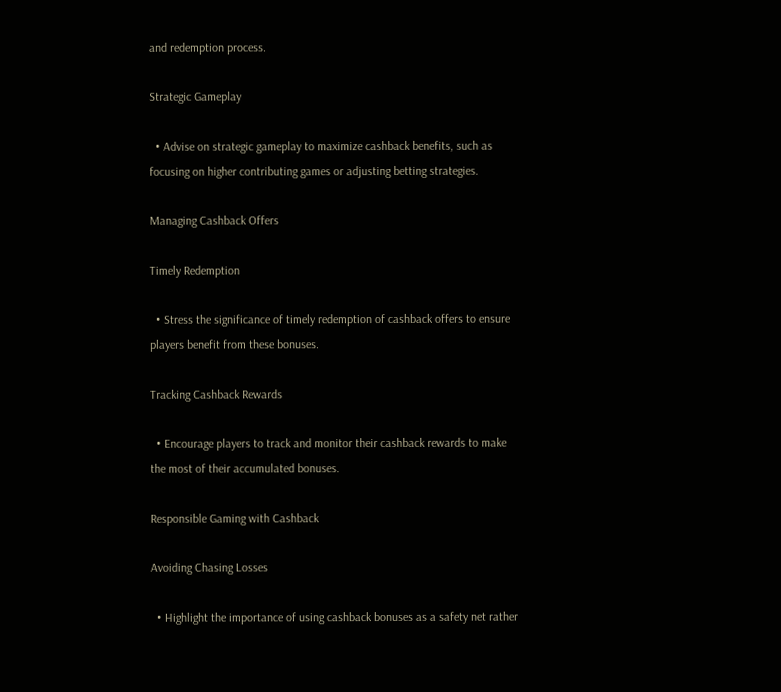and redemption process.

Strategic Gameplay

  • Advise on strategic gameplay to maximize cashback benefits, such as focusing on higher contributing games or adjusting betting strategies.

Managing Cashback Offers

Timely Redemption

  • Stress the significance of timely redemption of cashback offers to ensure players benefit from these bonuses.

Tracking Cashback Rewards

  • Encourage players to track and monitor their cashback rewards to make the most of their accumulated bonuses.

Responsible Gaming with Cashback

Avoiding Chasing Losses

  • Highlight the importance of using cashback bonuses as a safety net rather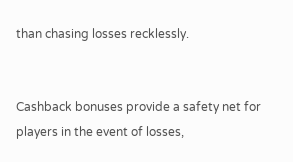than chasing losses recklessly.


Cashback bonuses provide a safety net for players in the event of losses,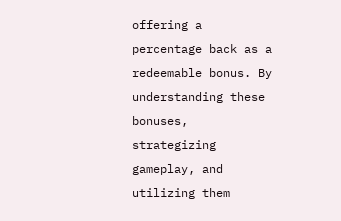offering a percentage back as a redeemable bonus. By understanding these bonuses, strategizing gameplay, and utilizing them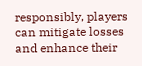responsibly, players can mitigate losses and enhance their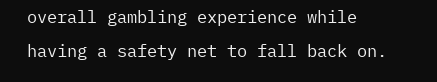overall gambling experience while having a safety net to fall back on.